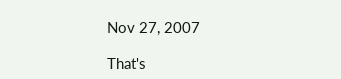Nov 27, 2007

That's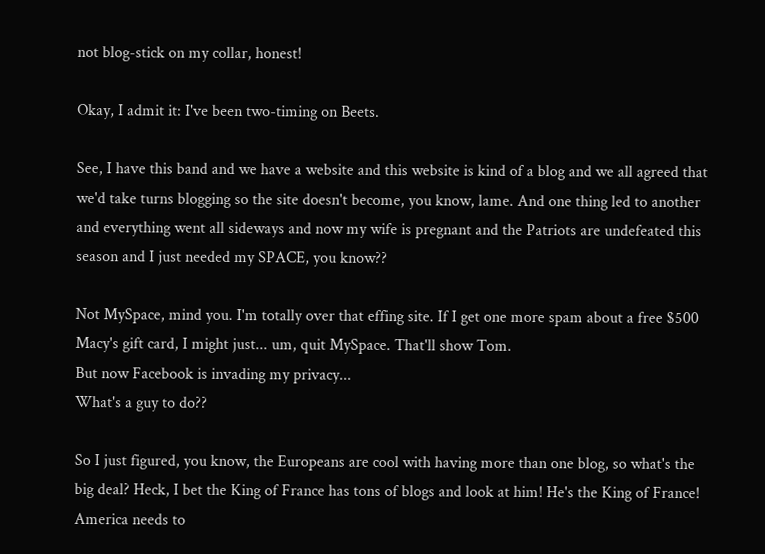not blog-stick on my collar, honest!

Okay, I admit it: I've been two-timing on Beets.

See, I have this band and we have a website and this website is kind of a blog and we all agreed that we'd take turns blogging so the site doesn't become, you know, lame. And one thing led to another and everything went all sideways and now my wife is pregnant and the Patriots are undefeated this season and I just needed my SPACE, you know??

Not MySpace, mind you. I'm totally over that effing site. If I get one more spam about a free $500 Macy's gift card, I might just... um, quit MySpace. That'll show Tom.
But now Facebook is invading my privacy...
What's a guy to do??

So I just figured, you know, the Europeans are cool with having more than one blog, so what's the big deal? Heck, I bet the King of France has tons of blogs and look at him! He's the King of France!
America needs to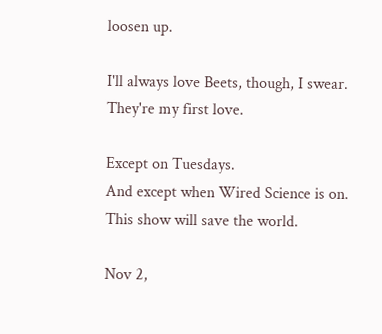loosen up.

I'll always love Beets, though, I swear. They're my first love.

Except on Tuesdays.
And except when Wired Science is on. This show will save the world.

Nov 2,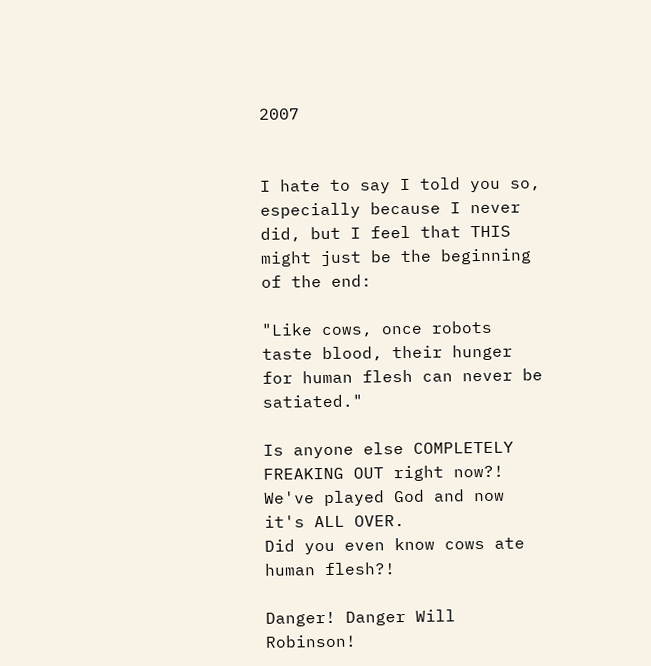2007


I hate to say I told you so, especially because I never did, but I feel that THIS might just be the beginning of the end:

"Like cows, once robots taste blood, their hunger for human flesh can never be satiated."

Is anyone else COMPLETELY FREAKING OUT right now?!
We've played God and now it's ALL OVER.
Did you even know cows ate human flesh?!

Danger! Danger Will Robinson!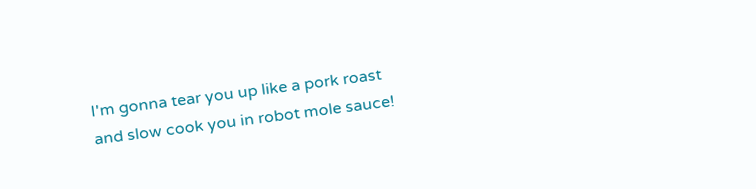I'm gonna tear you up like a pork roast and slow cook you in robot mole sauce!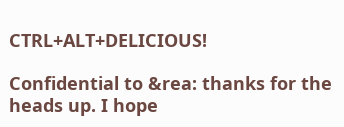CTRL+ALT+DELICIOUS!

Confidential to &rea: thanks for the heads up. I hope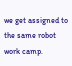we get assigned to the same robot work camp.